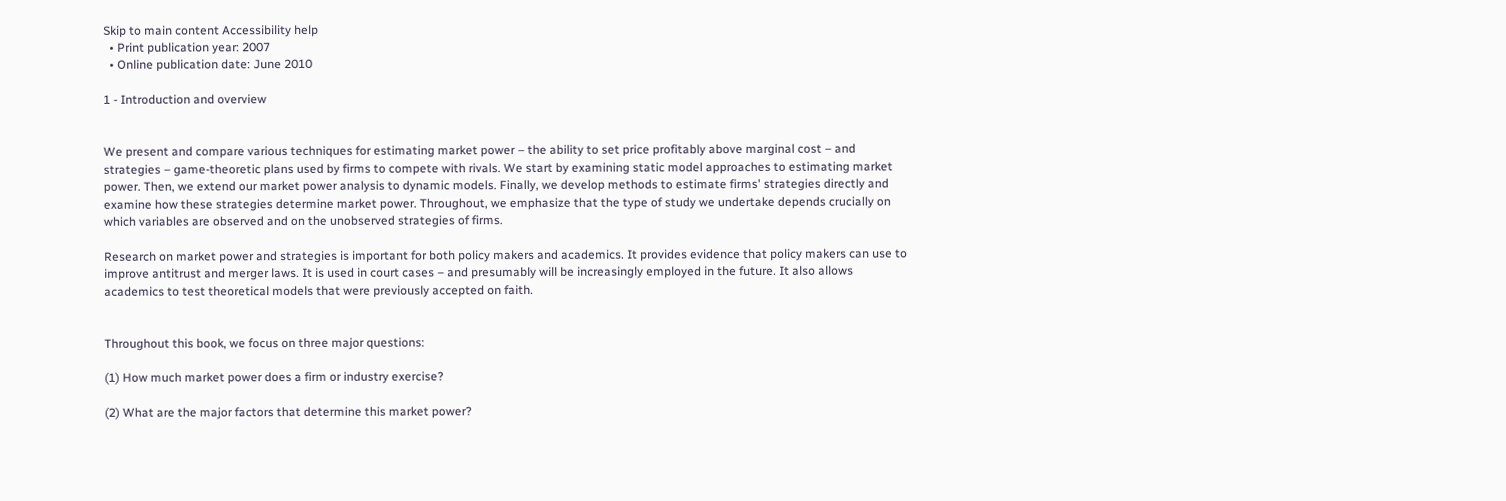Skip to main content Accessibility help
  • Print publication year: 2007
  • Online publication date: June 2010

1 - Introduction and overview


We present and compare various techniques for estimating market power – the ability to set price profitably above marginal cost – and strategies – game-theoretic plans used by firms to compete with rivals. We start by examining static model approaches to estimating market power. Then, we extend our market power analysis to dynamic models. Finally, we develop methods to estimate firms' strategies directly and examine how these strategies determine market power. Throughout, we emphasize that the type of study we undertake depends crucially on which variables are observed and on the unobserved strategies of firms.

Research on market power and strategies is important for both policy makers and academics. It provides evidence that policy makers can use to improve antitrust and merger laws. It is used in court cases – and presumably will be increasingly employed in the future. It also allows academics to test theoretical models that were previously accepted on faith.


Throughout this book, we focus on three major questions:

(1) How much market power does a firm or industry exercise?

(2) What are the major factors that determine this market power?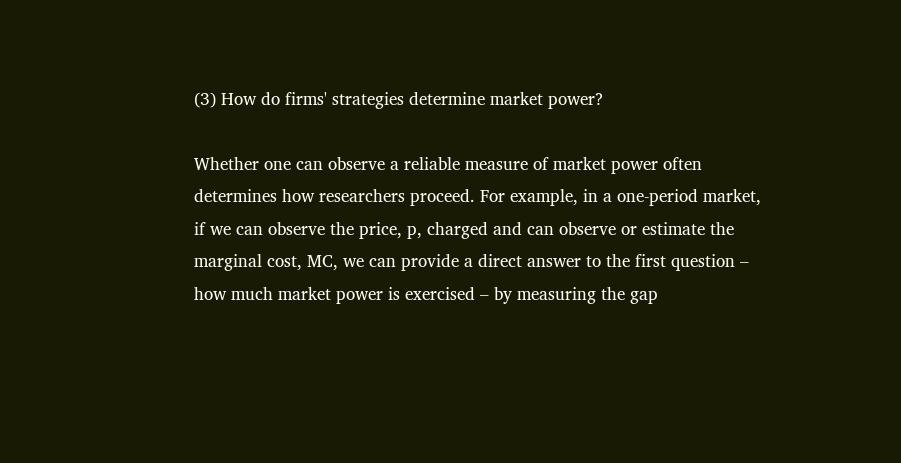(3) How do firms' strategies determine market power?

Whether one can observe a reliable measure of market power often determines how researchers proceed. For example, in a one-period market, if we can observe the price, p, charged and can observe or estimate the marginal cost, MC, we can provide a direct answer to the first question – how much market power is exercised – by measuring the gap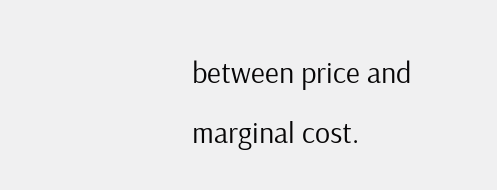between price and marginal cost.